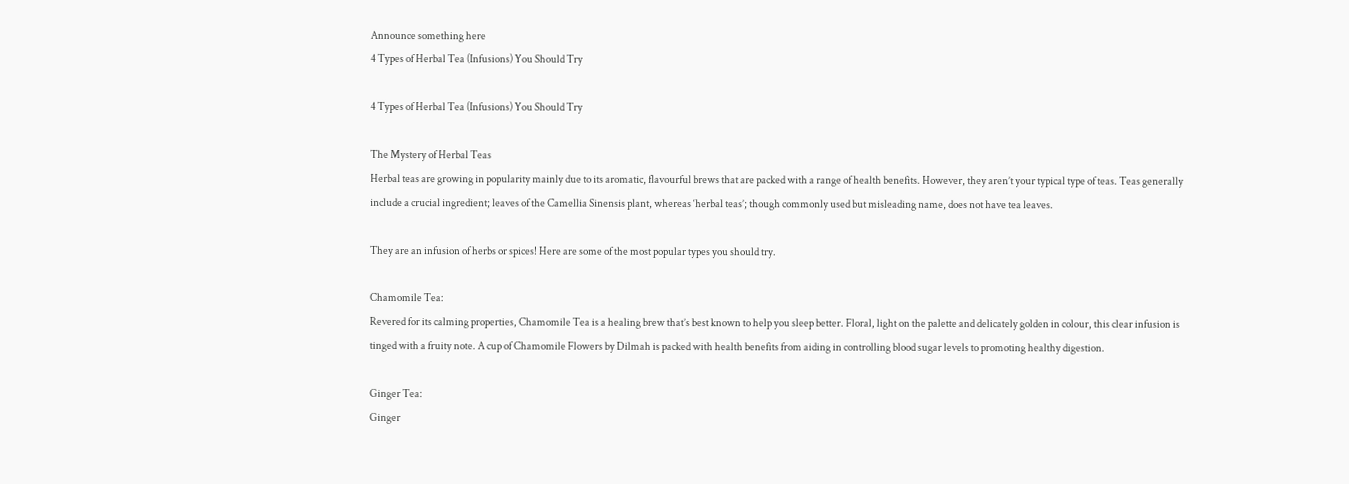Announce something here
4 Types of Herbal Tea (Infusions) You Should Try

4 Types of Herbal Tea (Infusions) You Should Try

The Mystery of Herbal Teas
Herbal teas are growing in popularity mainly due to its aromatic, flavourful brews that are packed with a range of health benefits. However, they aren’t your typical type of teas. Teas generally include a crucial ingredient; leaves of the Camellia Sinensis plant, whereas ‘herbal teas’; though commonly used but misleading name, does not have tea leaves.

They are an infusion of herbs or spices! Here are some of the most popular types you should try.

Chamomile Tea:
Revered for its calming properties, Chamomile Tea is a healing brew that’s best known to help you sleep better. Floral, light on the palette and delicately golden in colour, this clear infusion is tinged with a fruity note. A cup of Chamomile Flowers by Dilmah is packed with health benefits from aiding in controlling blood sugar levels to promoting healthy digestion.

Ginger Tea:
Ginger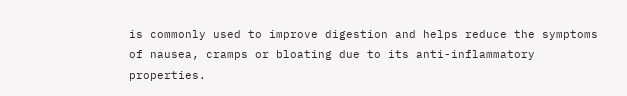is commonly used to improve digestion and helps reduce the symptoms of nausea, cramps or bloating due to its anti-inflammatory properties.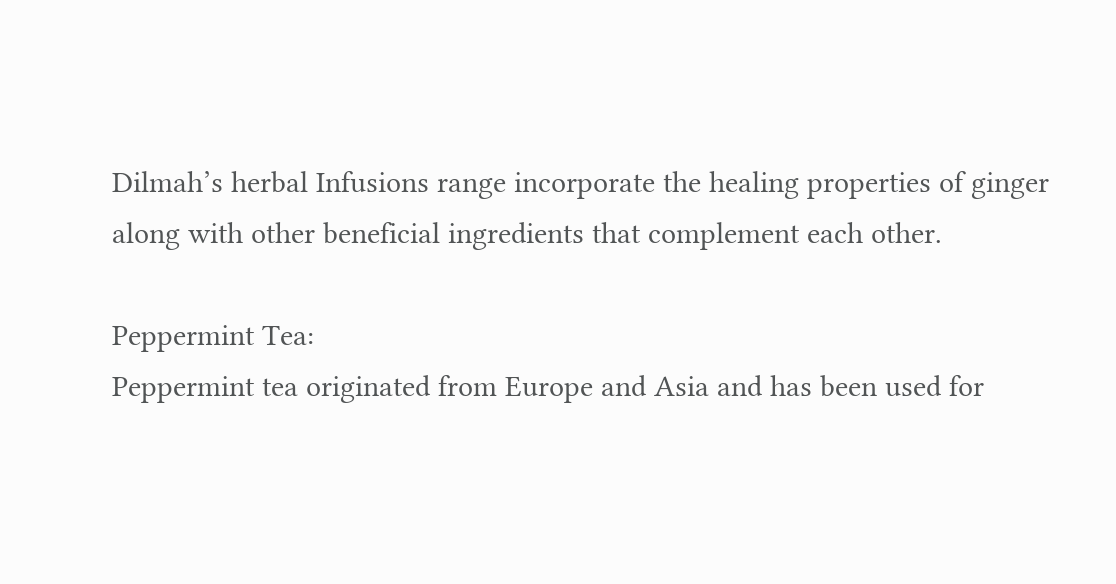Dilmah’s herbal Infusions range incorporate the healing properties of ginger along with other beneficial ingredients that complement each other.

Peppermint Tea:
Peppermint tea originated from Europe and Asia and has been used for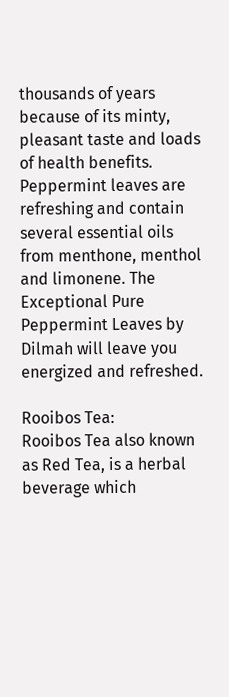thousands of years because of its minty, pleasant taste and loads of health benefits. Peppermint leaves are refreshing and contain several essential oils from menthone, menthol and limonene. The Exceptional Pure Peppermint Leaves by Dilmah will leave you energized and refreshed.

Rooibos Tea:
Rooibos Tea also known as Red Tea, is a herbal beverage which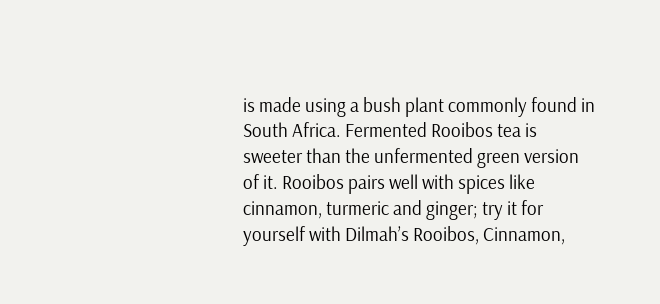is made using a bush plant commonly found in South Africa. Fermented Rooibos tea is sweeter than the unfermented green version of it. Rooibos pairs well with spices like cinnamon, turmeric and ginger; try it for yourself with Dilmah’s Rooibos, Cinnamon,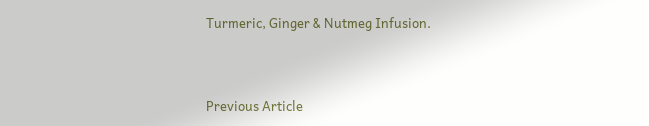Turmeric, Ginger & Nutmeg Infusion.


Previous Article